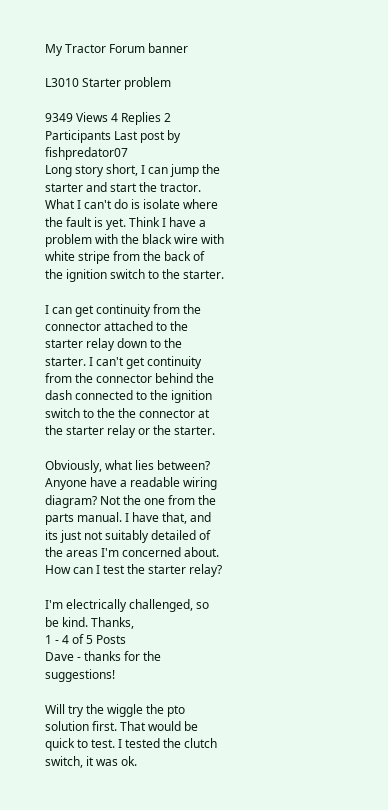My Tractor Forum banner

L3010 Starter problem

9349 Views 4 Replies 2 Participants Last post by  fishpredator07
Long story short, I can jump the starter and start the tractor. What I can't do is isolate where the fault is yet. Think I have a problem with the black wire with white stripe from the back of the ignition switch to the starter.

I can get continuity from the connector attached to the starter relay down to the starter. I can't get continuity from the connector behind the dash connected to the ignition switch to the the connector at the starter relay or the starter.

Obviously, what lies between?
Anyone have a readable wiring diagram? Not the one from the parts manual. I have that, and its just not suitably detailed of the areas I'm concerned about.
How can I test the starter relay?

I'm electrically challenged, so be kind. Thanks,
1 - 4 of 5 Posts
Dave - thanks for the suggestions!

Will try the wiggle the pto solution first. That would be quick to test. I tested the clutch switch, it was ok.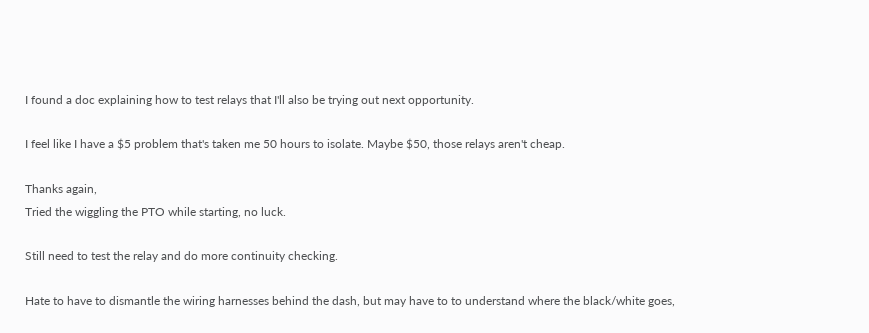I found a doc explaining how to test relays that I'll also be trying out next opportunity.

I feel like I have a $5 problem that's taken me 50 hours to isolate. Maybe $50, those relays aren't cheap.

Thanks again,
Tried the wiggling the PTO while starting, no luck.

Still need to test the relay and do more continuity checking.

Hate to have to dismantle the wiring harnesses behind the dash, but may have to to understand where the black/white goes,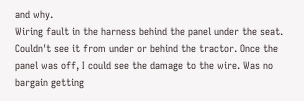and why.
Wiring fault in the harness behind the panel under the seat. Couldn't see it from under or behind the tractor. Once the panel was off, I could see the damage to the wire. Was no bargain getting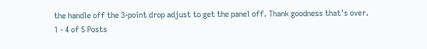the handle off the 3-point drop adjust to get the panel off. Thank goodness that's over.
1 - 4 of 5 Posts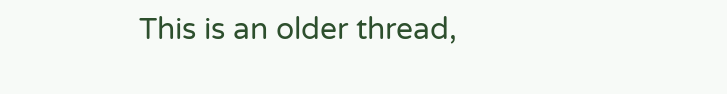This is an older thread,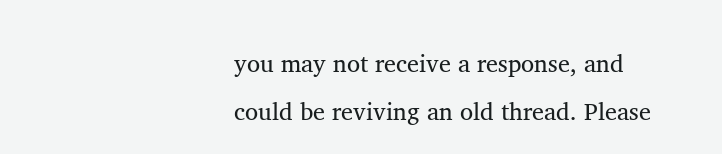you may not receive a response, and could be reviving an old thread. Please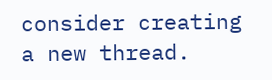consider creating a new thread.